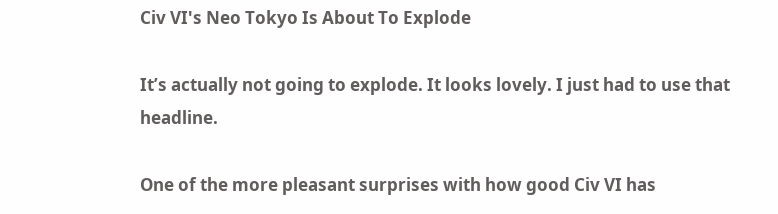Civ VI's Neo Tokyo Is About To Explode

It’s actually not going to explode. It looks lovely. I just had to use that headline.

One of the more pleasant surprises with how good Civ VI has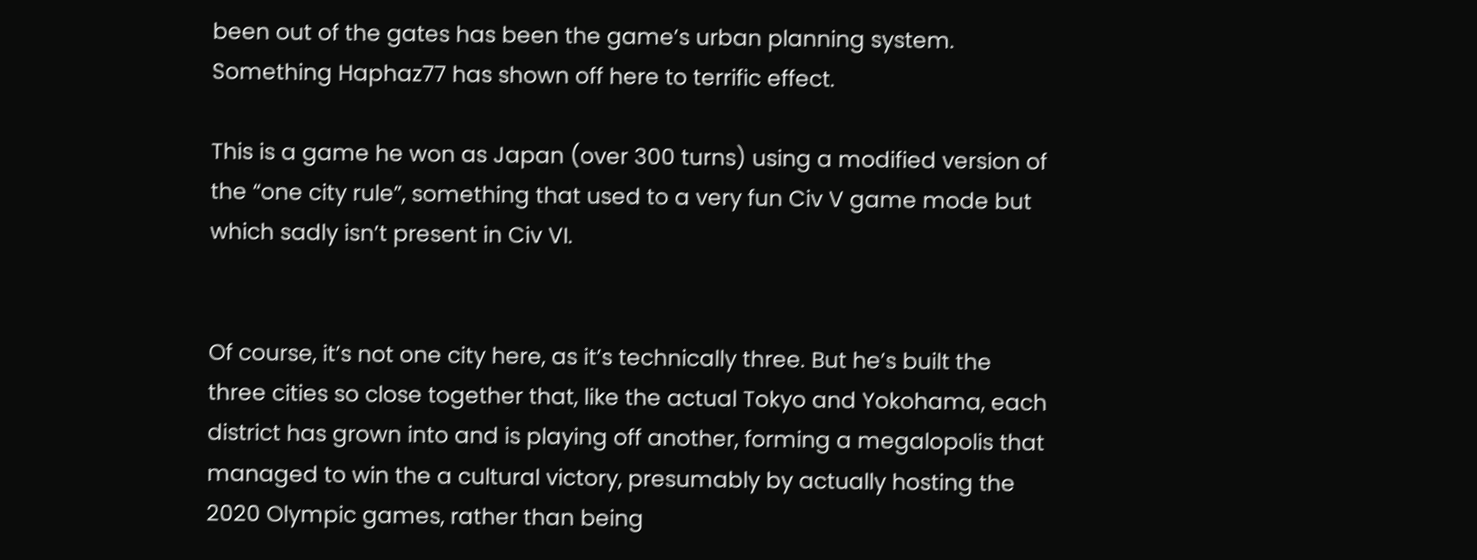been out of the gates has been the game’s urban planning system. Something Haphaz77 has shown off here to terrific effect.

This is a game he won as Japan (over 300 turns) using a modified version of the “one city rule”, something that used to a very fun Civ V game mode but which sadly isn’t present in Civ VI.


Of course, it’s not one city here, as it’s technically three. But he’s built the three cities so close together that, like the actual Tokyo and Yokohama, each district has grown into and is playing off another, forming a megalopolis that managed to win the a cultural victory, presumably by actually hosting the 2020 Olympic games, rather than being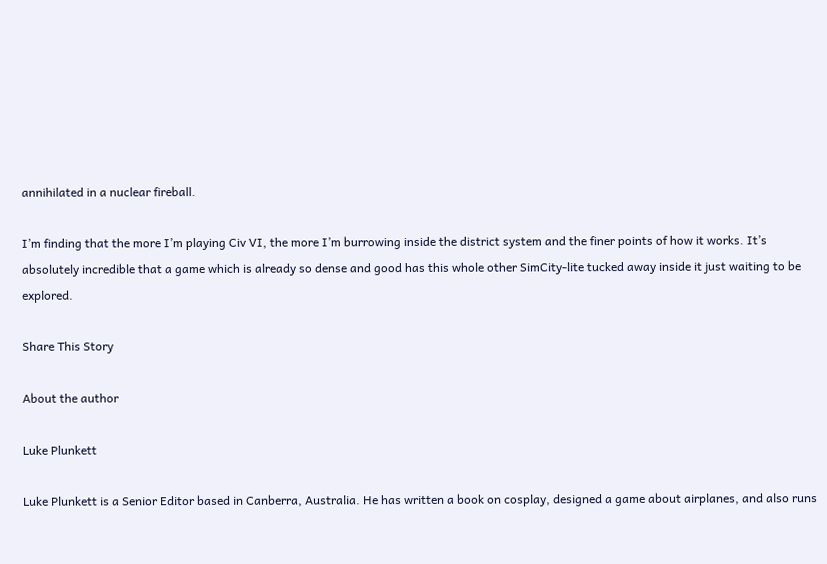annihilated in a nuclear fireball.

I’m finding that the more I’m playing Civ VI, the more I’m burrowing inside the district system and the finer points of how it works. It’s absolutely incredible that a game which is already so dense and good has this whole other SimCity-lite tucked away inside it just waiting to be explored.

Share This Story

About the author

Luke Plunkett

Luke Plunkett is a Senior Editor based in Canberra, Australia. He has written a book on cosplay, designed a game about airplanes, and also runs